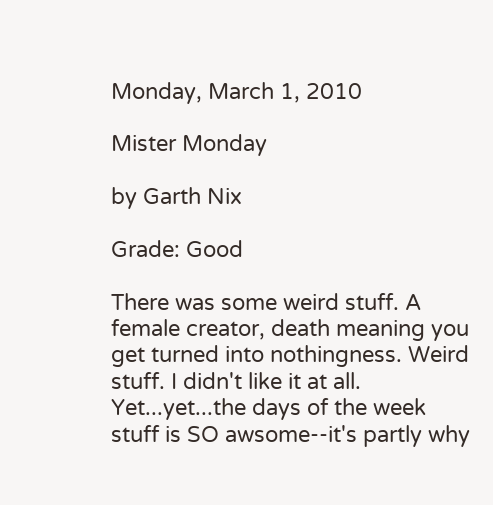Monday, March 1, 2010

Mister Monday

by Garth Nix

Grade: Good

There was some weird stuff. A female creator, death meaning you get turned into nothingness. Weird stuff. I didn't like it at all. Yet...yet...the days of the week stuff is SO awsome--it's partly why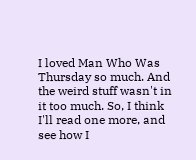I loved Man Who Was Thursday so much. And the weird stuff wasn't in it too much. So, I think I'll read one more, and see how I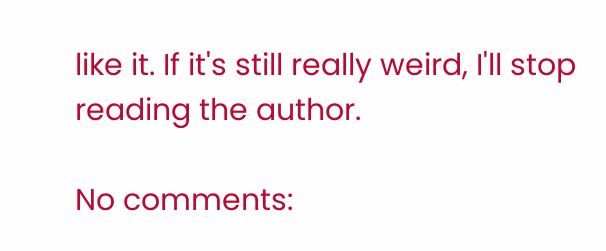like it. If it's still really weird, I'll stop reading the author.

No comments: